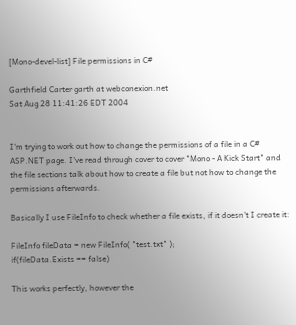[Mono-devel-list] File permissions in C#

Garthfield Carter garth at webconexion.net
Sat Aug 28 11:41:26 EDT 2004


I'm trying to work out how to change the permissions of a file in a C# ASP.NET page. I've read through cover to cover "Mono - A Kick Start" and the file sections talk about how to create a file but not how to change the permissions afterwards.

Basically I use FileInfo to check whether a file exists, if it doesn't I create it:

FileInfo fileData = new FileInfo( "test.txt" );
if(fileData.Exists == false)

This works perfectly, however the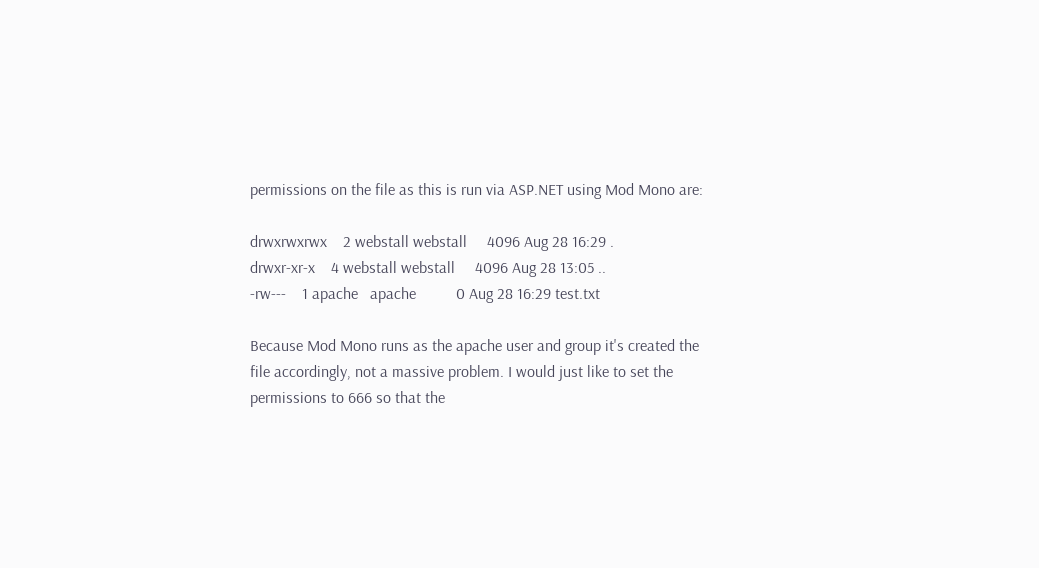permissions on the file as this is run via ASP.NET using Mod Mono are:

drwxrwxrwx    2 webstall webstall     4096 Aug 28 16:29 .
drwxr-xr-x    4 webstall webstall     4096 Aug 28 13:05 ..
-rw---    1 apache   apache          0 Aug 28 16:29 test.txt

Because Mod Mono runs as the apache user and group it's created the file accordingly, not a massive problem. I would just like to set the permissions to 666 so that the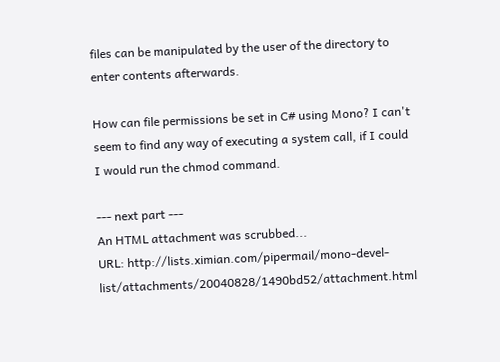files can be manipulated by the user of the directory to enter contents afterwards.

How can file permissions be set in C# using Mono? I can't seem to find any way of executing a system call, if I could I would run the chmod command.

--- next part ---
An HTML attachment was scrubbed...
URL: http://lists.ximian.com/pipermail/mono-devel-list/attachments/20040828/1490bd52/attachment.html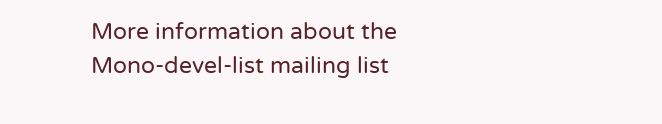More information about the Mono-devel-list mailing list